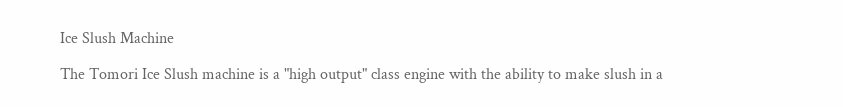Ice Slush Machine

The Tomori Ice Slush machine is a "high output" class engine with the ability to make slush in a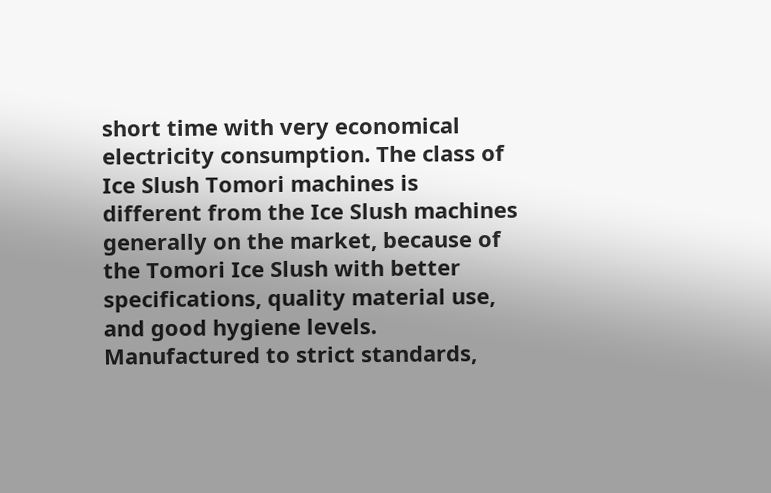short time with very economical electricity consumption. The class of Ice Slush Tomori machines is different from the Ice Slush machines generally on the market, because of the Tomori Ice Slush with better specifications, quality material use, and good hygiene levels. Manufactured to strict standards,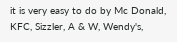it is very easy to do by Mc Donald, KFC, Sizzler, A & W, Wendy's,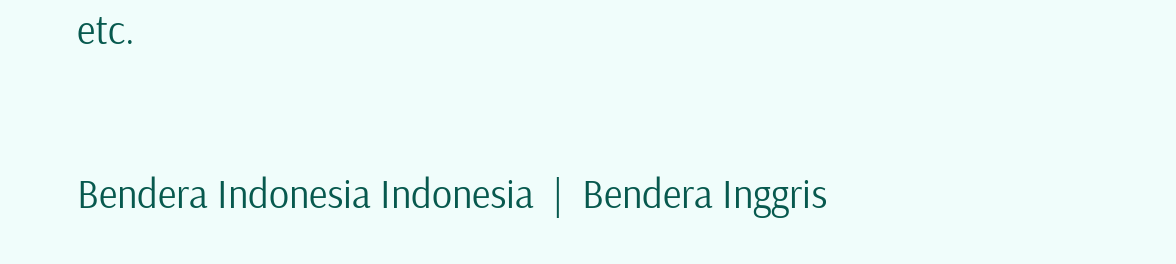etc.

Bendera Indonesia Indonesia  |  Bendera Inggris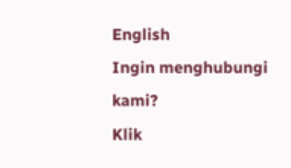English
Ingin menghubungi kami?
Klik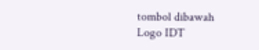tombol dibawah
Logo IDT